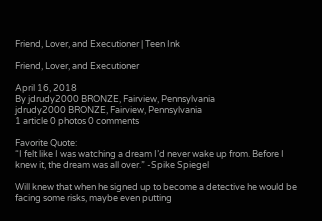Friend, Lover, and Executioner | Teen Ink

Friend, Lover, and Executioner

April 16, 2018
By jdrudy2000 BRONZE, Fairview, Pennsylvania
jdrudy2000 BRONZE, Fairview, Pennsylvania
1 article 0 photos 0 comments

Favorite Quote:
“I felt like I was watching a dream I’d never wake up from. Before I knew it, the dream was all over.” -Spike Spiegel

Will knew that when he signed up to become a detective he would be facing some risks, maybe even putting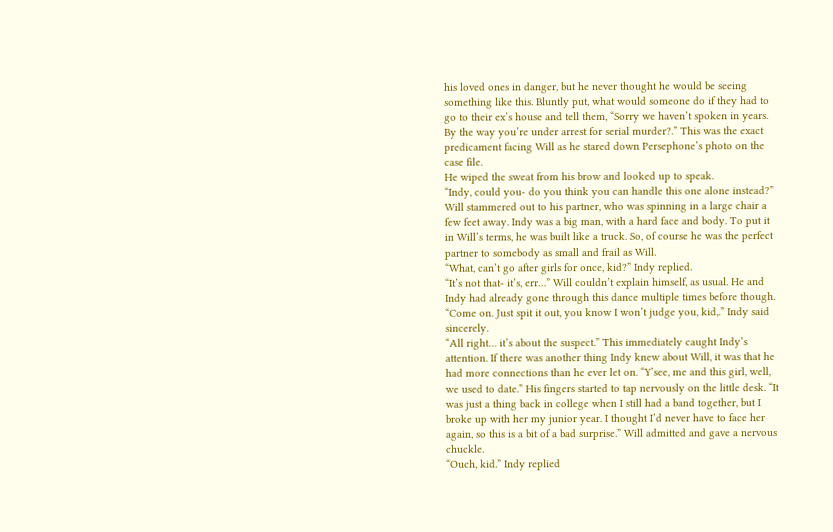his loved ones in danger, but he never thought he would be seeing something like this. Bluntly put, what would someone do if they had to go to their ex’s house and tell them, “Sorry we haven’t spoken in years. By the way you’re under arrest for serial murder?.” This was the exact predicament facing Will as he stared down Persephone’s photo on the case file.
He wiped the sweat from his brow and looked up to speak.
“Indy, could you- do you think you can handle this one alone instead?”
Will stammered out to his partner, who was spinning in a large chair a few feet away. Indy was a big man, with a hard face and body. To put it in Will’s terms, he was built like a truck. So, of course he was the perfect partner to somebody as small and frail as Will.
“What, can’t go after girls for once, kid?” Indy replied.
“It’s not that- it’s, err…” Will couldn’t explain himself, as usual. He and Indy had already gone through this dance multiple times before though.
“Come on. Just spit it out, you know I won’t judge you, kid,.” Indy said sincerely.
“All right… it’s about the suspect.” This immediately caught Indy’s attention. If there was another thing Indy knew about Will, it was that he had more connections than he ever let on. “Y’see, me and this girl, well, we used to date.” His fingers started to tap nervously on the little desk. “It was just a thing back in college when I still had a band together, but I broke up with her my junior year. I thought I’d never have to face her again, so this is a bit of a bad surprise.” Will admitted and gave a nervous chuckle.
“Ouch, kid.” Indy replied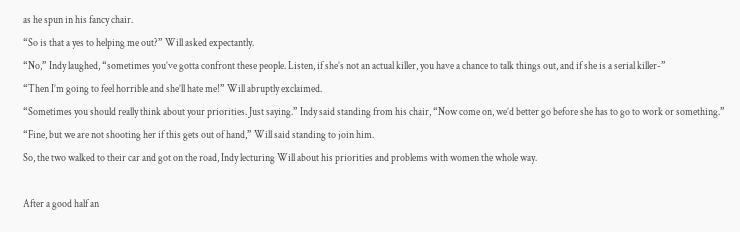as he spun in his fancy chair.
“So is that a yes to helping me out?” Will asked expectantly.
“No,” Indy laughed, “sometimes you’ve gotta confront these people. Listen, if she’s not an actual killer, you have a chance to talk things out, and if she is a serial killer-”
“Then I’m going to feel horrible and she’ll hate me!” Will abruptly exclaimed.
“Sometimes you should really think about your priorities. Just saying.” Indy said standing from his chair, “Now come on, we’d better go before she has to go to work or something.”
“Fine, but we are not shooting her if this gets out of hand,” Will said standing to join him.
So, the two walked to their car and got on the road, Indy lecturing Will about his priorities and problems with women the whole way.

After a good half an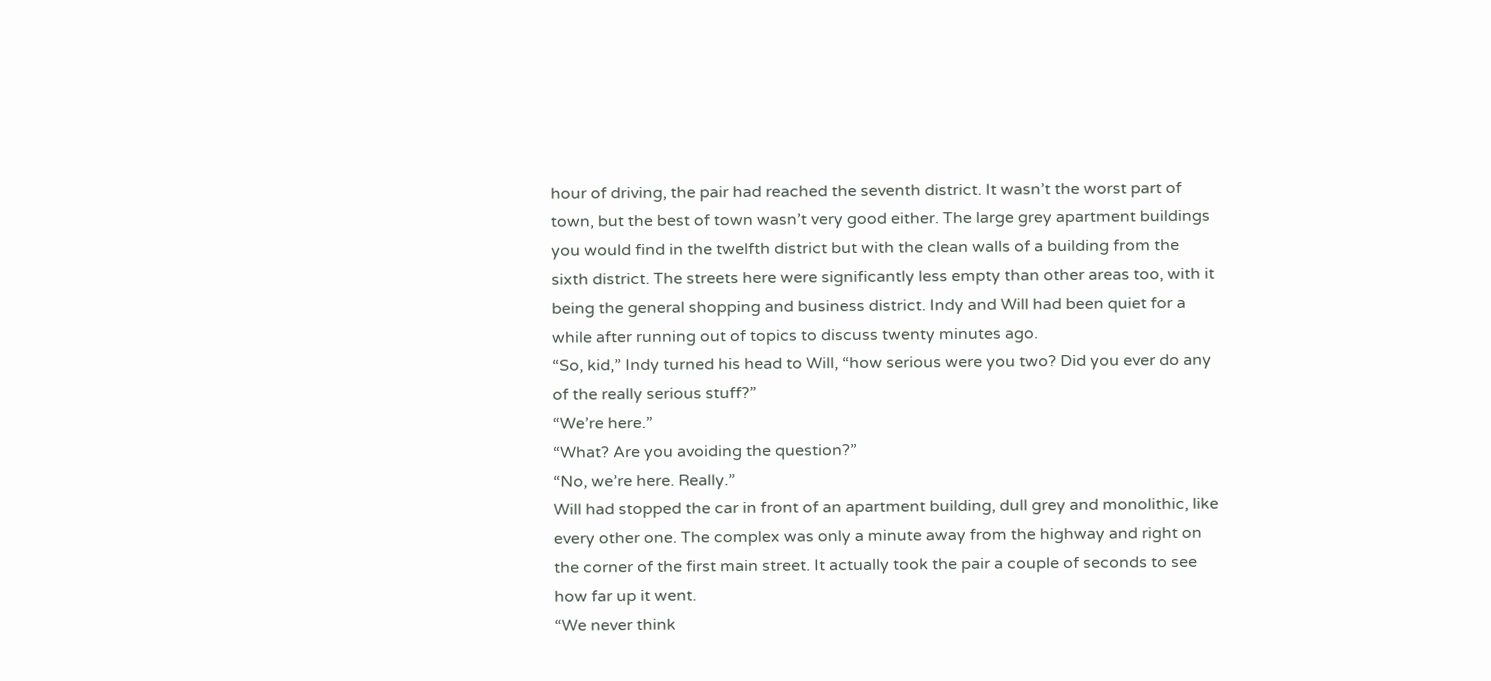hour of driving, the pair had reached the seventh district. It wasn’t the worst part of town, but the best of town wasn’t very good either. The large grey apartment buildings you would find in the twelfth district but with the clean walls of a building from the sixth district. The streets here were significantly less empty than other areas too, with it being the general shopping and business district. Indy and Will had been quiet for a while after running out of topics to discuss twenty minutes ago.
“So, kid,” Indy turned his head to Will, “how serious were you two? Did you ever do any of the really serious stuff?”
“We’re here.”
“What? Are you avoiding the question?”
“No, we’re here. Really.”
Will had stopped the car in front of an apartment building, dull grey and monolithic, like every other one. The complex was only a minute away from the highway and right on the corner of the first main street. It actually took the pair a couple of seconds to see how far up it went.
“We never think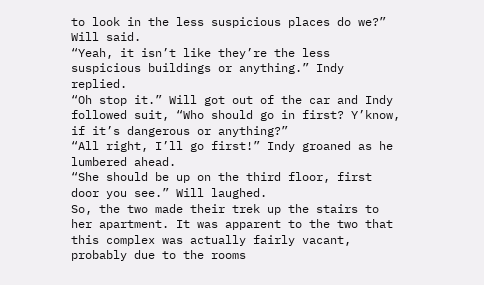to look in the less suspicious places do we?” Will said.
“Yeah, it isn’t like they’re the less suspicious buildings or anything.” Indy replied.
“Oh stop it.” Will got out of the car and Indy followed suit, “Who should go in first? Y’know, if it’s dangerous or anything?”
“All right, I’ll go first!” Indy groaned as he lumbered ahead.
“She should be up on the third floor, first door you see.” Will laughed.
So, the two made their trek up the stairs to her apartment. It was apparent to the two that this complex was actually fairly vacant, probably due to the rooms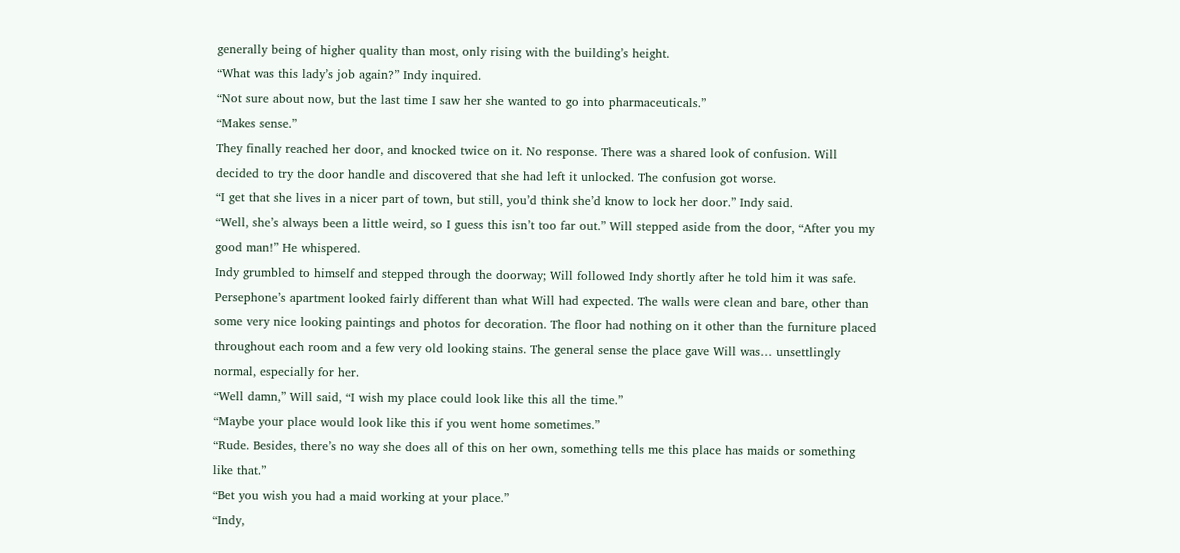generally being of higher quality than most, only rising with the building’s height.
“What was this lady’s job again?” Indy inquired.
“Not sure about now, but the last time I saw her she wanted to go into pharmaceuticals.”
“Makes sense.”
They finally reached her door, and knocked twice on it. No response. There was a shared look of confusion. Will decided to try the door handle and discovered that she had left it unlocked. The confusion got worse.
“I get that she lives in a nicer part of town, but still, you’d think she’d know to lock her door.” Indy said.
“Well, she’s always been a little weird, so I guess this isn’t too far out.” Will stepped aside from the door, “After you my good man!” He whispered.
Indy grumbled to himself and stepped through the doorway; Will followed Indy shortly after he told him it was safe.
Persephone’s apartment looked fairly different than what Will had expected. The walls were clean and bare, other than some very nice looking paintings and photos for decoration. The floor had nothing on it other than the furniture placed throughout each room and a few very old looking stains. The general sense the place gave Will was… unsettlingly normal, especially for her.
“Well damn,” Will said, “I wish my place could look like this all the time.”
“Maybe your place would look like this if you went home sometimes.”
“Rude. Besides, there’s no way she does all of this on her own, something tells me this place has maids or something like that.”
“Bet you wish you had a maid working at your place.”
“Indy,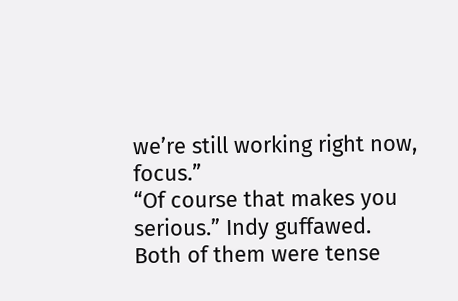we’re still working right now, focus.”
“Of course that makes you serious.” Indy guffawed.
Both of them were tense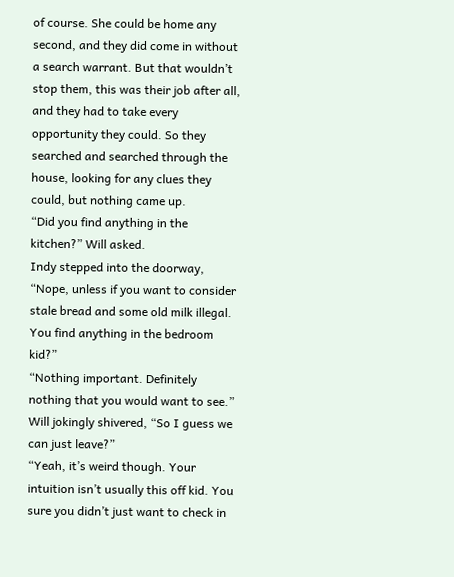of course. She could be home any second, and they did come in without a search warrant. But that wouldn’t stop them, this was their job after all, and they had to take every opportunity they could. So they searched and searched through the house, looking for any clues they could, but nothing came up.
“Did you find anything in the kitchen?” Will asked.
Indy stepped into the doorway, “Nope, unless if you want to consider stale bread and some old milk illegal. You find anything in the bedroom kid?”
“Nothing important. Definitely nothing that you would want to see.” Will jokingly shivered, “So I guess we can just leave?”
“Yeah, it’s weird though. Your intuition isn’t usually this off kid. You sure you didn’t just want to check in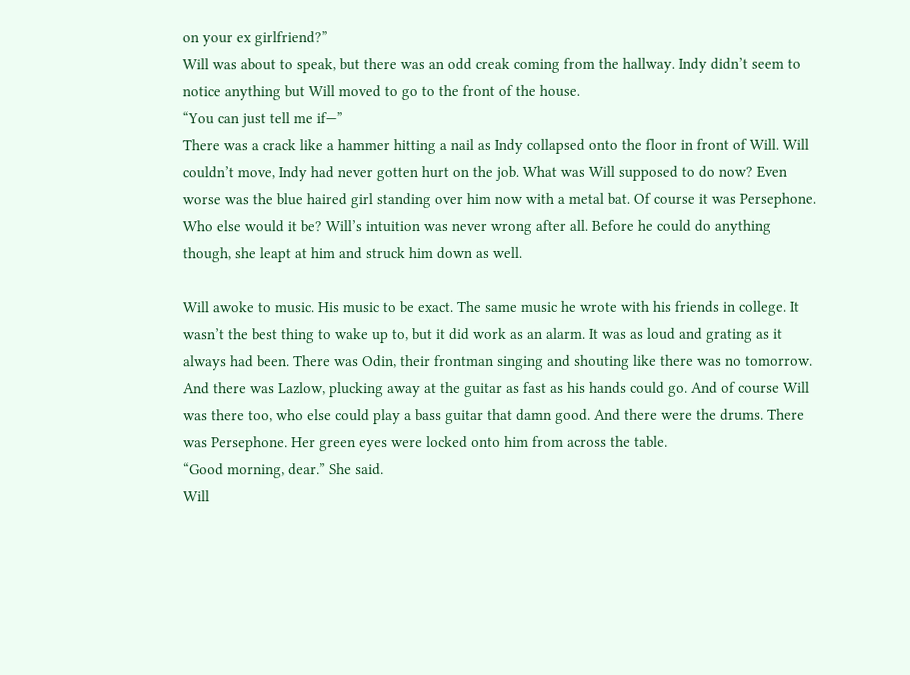on your ex girlfriend?”
Will was about to speak, but there was an odd creak coming from the hallway. Indy didn’t seem to notice anything but Will moved to go to the front of the house.
“You can just tell me if—”
There was a crack like a hammer hitting a nail as Indy collapsed onto the floor in front of Will. Will couldn’t move, Indy had never gotten hurt on the job. What was Will supposed to do now? Even worse was the blue haired girl standing over him now with a metal bat. Of course it was Persephone. Who else would it be? Will’s intuition was never wrong after all. Before he could do anything though, she leapt at him and struck him down as well.

Will awoke to music. His music to be exact. The same music he wrote with his friends in college. It wasn’t the best thing to wake up to, but it did work as an alarm. It was as loud and grating as it always had been. There was Odin, their frontman singing and shouting like there was no tomorrow. And there was Lazlow, plucking away at the guitar as fast as his hands could go. And of course Will was there too, who else could play a bass guitar that damn good. And there were the drums. There was Persephone. Her green eyes were locked onto him from across the table.
“Good morning, dear.” She said.
Will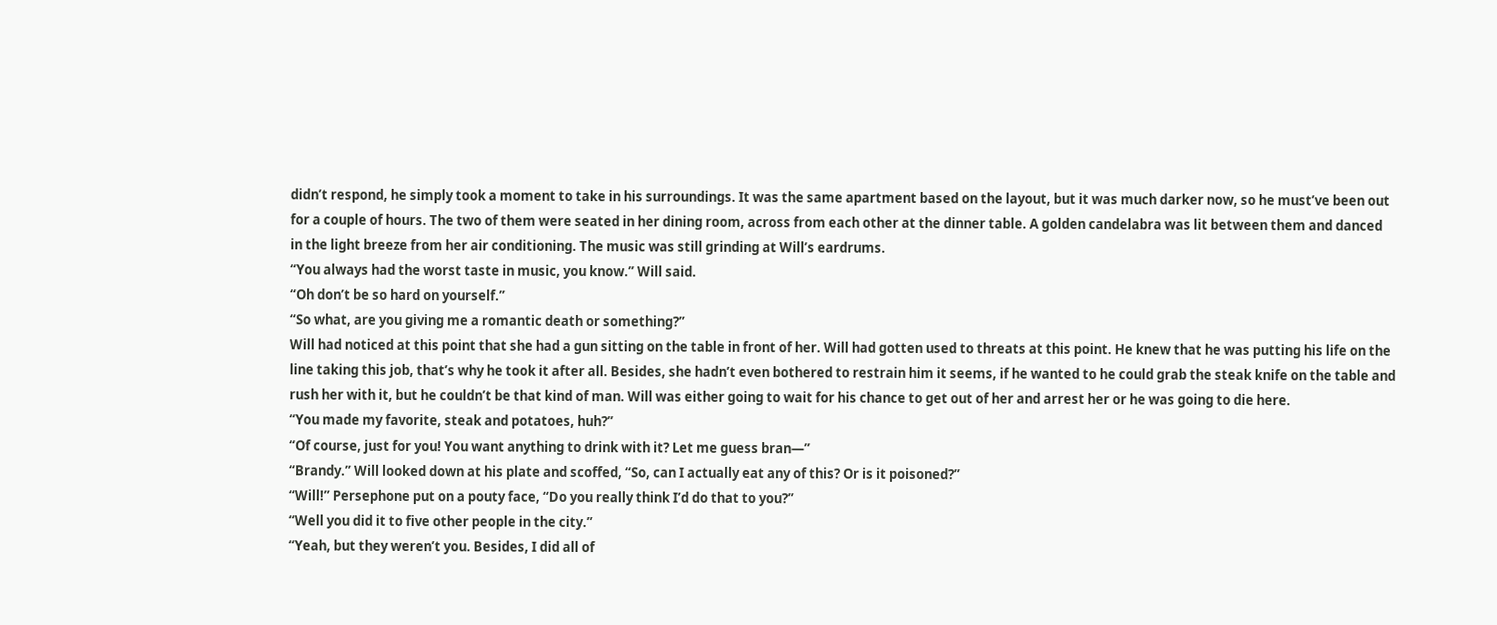didn’t respond, he simply took a moment to take in his surroundings. It was the same apartment based on the layout, but it was much darker now, so he must’ve been out for a couple of hours. The two of them were seated in her dining room, across from each other at the dinner table. A golden candelabra was lit between them and danced in the light breeze from her air conditioning. The music was still grinding at Will’s eardrums.
“You always had the worst taste in music, you know.” Will said.
“Oh don’t be so hard on yourself.”
“So what, are you giving me a romantic death or something?”
Will had noticed at this point that she had a gun sitting on the table in front of her. Will had gotten used to threats at this point. He knew that he was putting his life on the line taking this job, that’s why he took it after all. Besides, she hadn’t even bothered to restrain him it seems, if he wanted to he could grab the steak knife on the table and rush her with it, but he couldn’t be that kind of man. Will was either going to wait for his chance to get out of her and arrest her or he was going to die here.
“You made my favorite, steak and potatoes, huh?”
“Of course, just for you! You want anything to drink with it? Let me guess bran—”
“Brandy.” Will looked down at his plate and scoffed, “So, can I actually eat any of this? Or is it poisoned?”
“Will!” Persephone put on a pouty face, “Do you really think I’d do that to you?”
“Well you did it to five other people in the city.”
“Yeah, but they weren’t you. Besides, I did all of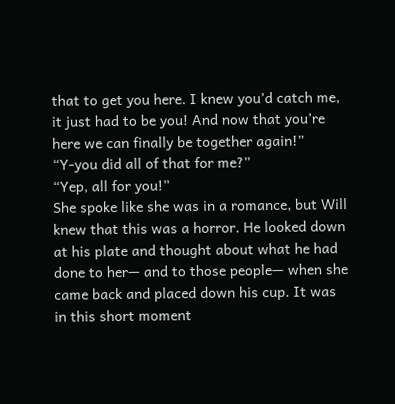that to get you here. I knew you’d catch me, it just had to be you! And now that you’re here we can finally be together again!”
“Y-you did all of that for me?”
“Yep, all for you!”
She spoke like she was in a romance, but Will knew that this was a horror. He looked down at his plate and thought about what he had done to her— and to those people— when she came back and placed down his cup. It was in this short moment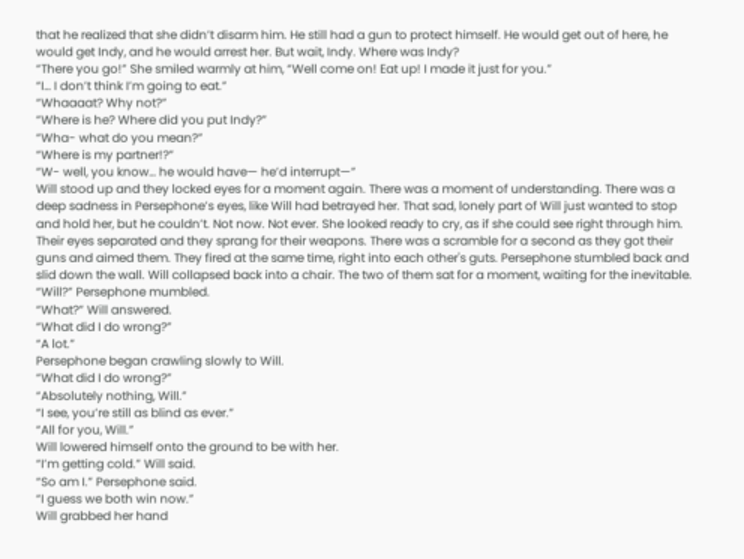that he realized that she didn’t disarm him. He still had a gun to protect himself. He would get out of here, he would get Indy, and he would arrest her. But wait, Indy. Where was Indy?
“There you go!” She smiled warmly at him, “Well come on! Eat up! I made it just for you.”
“I… I don’t think I’m going to eat.”
“Whaaaat? Why not?”
“Where is he? Where did you put Indy?”
“Wha- what do you mean?”
“Where is my partner!?”
“W- well, you know… he would have— he’d interrupt—”
Will stood up and they locked eyes for a moment again. There was a moment of understanding. There was a deep sadness in Persephone’s eyes, like Will had betrayed her. That sad, lonely part of Will just wanted to stop and hold her, but he couldn’t. Not now. Not ever. She looked ready to cry, as if she could see right through him. Their eyes separated and they sprang for their weapons. There was a scramble for a second as they got their guns and aimed them. They fired at the same time, right into each other's guts. Persephone stumbled back and slid down the wall. Will collapsed back into a chair. The two of them sat for a moment, waiting for the inevitable.
“Will?” Persephone mumbled.
“What?” Will answered.
“What did I do wrong?”
“A lot.”
Persephone began crawling slowly to Will.
“What did I do wrong?”
“Absolutely nothing, Will.”
“I see, you’re still as blind as ever.”
“All for you, Will.”
Will lowered himself onto the ground to be with her.
“I’m getting cold.” Will said.
“So am I.” Persephone said.
“I guess we both win now.”
Will grabbed her hand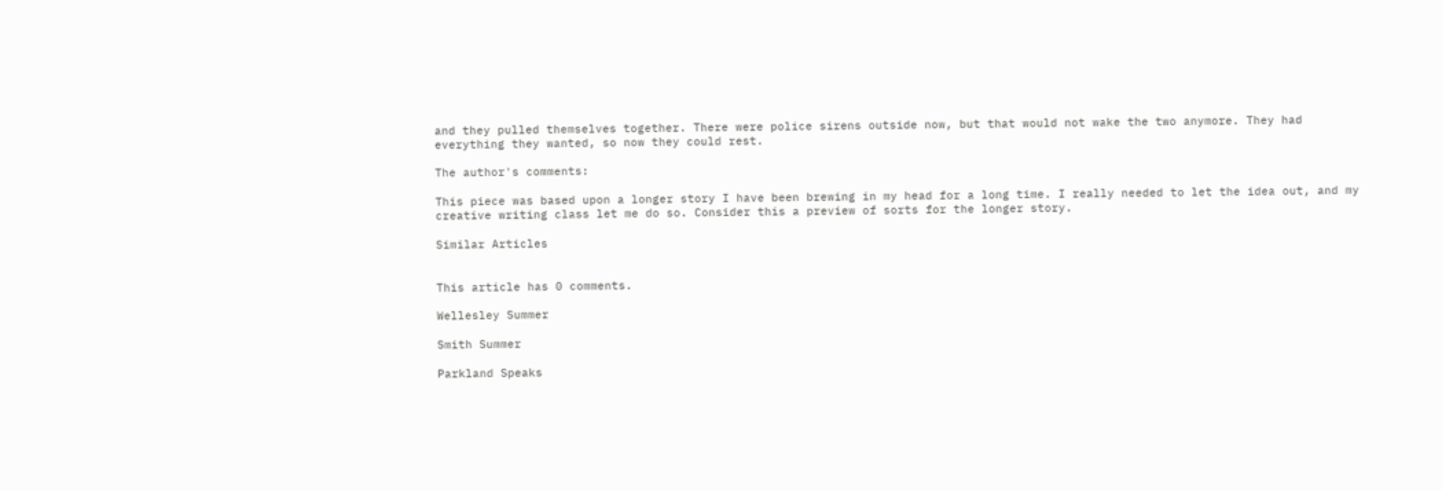and they pulled themselves together. There were police sirens outside now, but that would not wake the two anymore. They had everything they wanted, so now they could rest.

The author's comments:

This piece was based upon a longer story I have been brewing in my head for a long time. I really needed to let the idea out, and my creative writing class let me do so. Consider this a preview of sorts for the longer story.

Similar Articles


This article has 0 comments.

Wellesley Summer

Smith Summer

Parkland Speaks